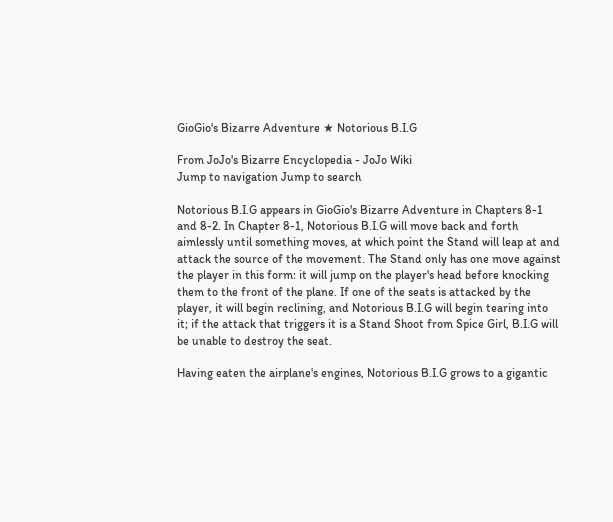GioGio's Bizarre Adventure ★ Notorious B.I.G

From JoJo's Bizarre Encyclopedia - JoJo Wiki
Jump to navigation Jump to search

Notorious B.I.G appears in GioGio's Bizarre Adventure in Chapters 8-1 and 8-2. In Chapter 8-1, Notorious B.I.G will move back and forth aimlessly until something moves, at which point the Stand will leap at and attack the source of the movement. The Stand only has one move against the player in this form: it will jump on the player's head before knocking them to the front of the plane. If one of the seats is attacked by the player, it will begin reclining, and Notorious B.I.G will begin tearing into it; if the attack that triggers it is a Stand Shoot from Spice Girl, B.I.G will be unable to destroy the seat.

Having eaten the airplane's engines, Notorious B.I.G grows to a gigantic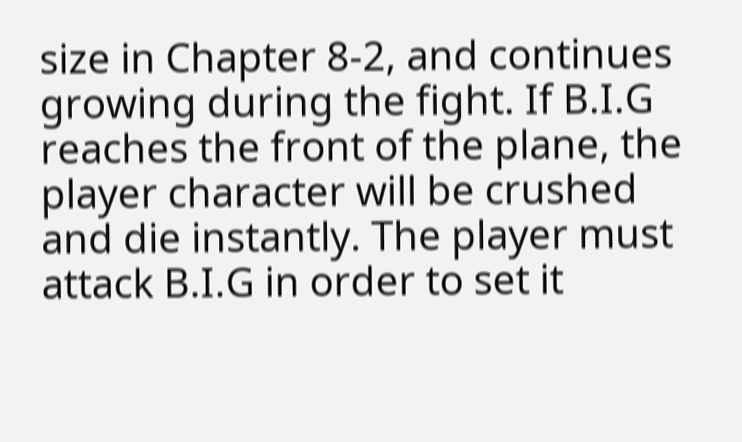size in Chapter 8-2, and continues growing during the fight. If B.I.G reaches the front of the plane, the player character will be crushed and die instantly. The player must attack B.I.G in order to set it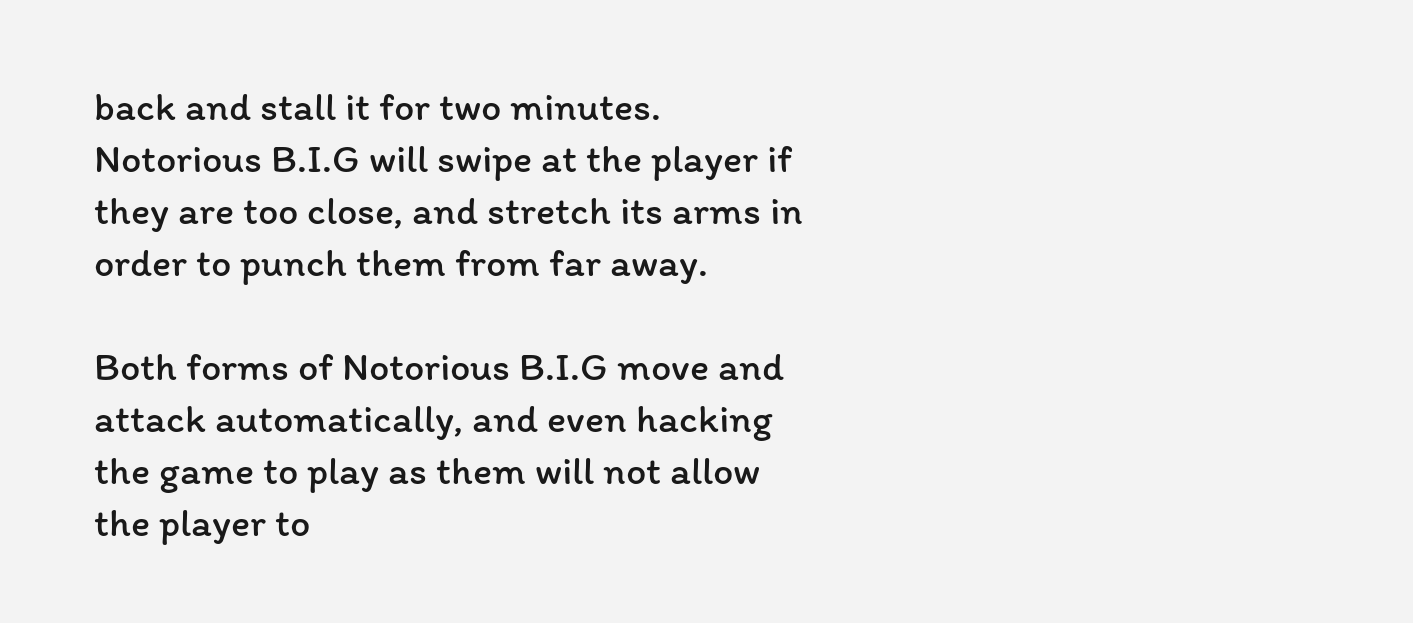back and stall it for two minutes. Notorious B.I.G will swipe at the player if they are too close, and stretch its arms in order to punch them from far away.

Both forms of Notorious B.I.G move and attack automatically, and even hacking the game to play as them will not allow the player to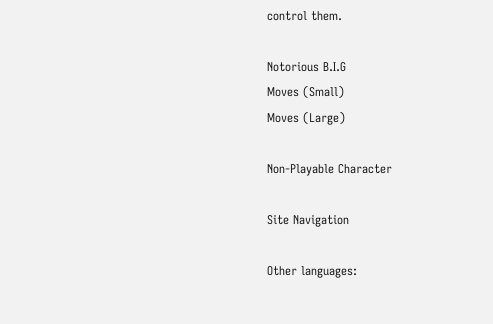control them.

Notorious B.I.G
Moves (Small)
Moves (Large)

Non-Playable Character

Site Navigation

Other languages: